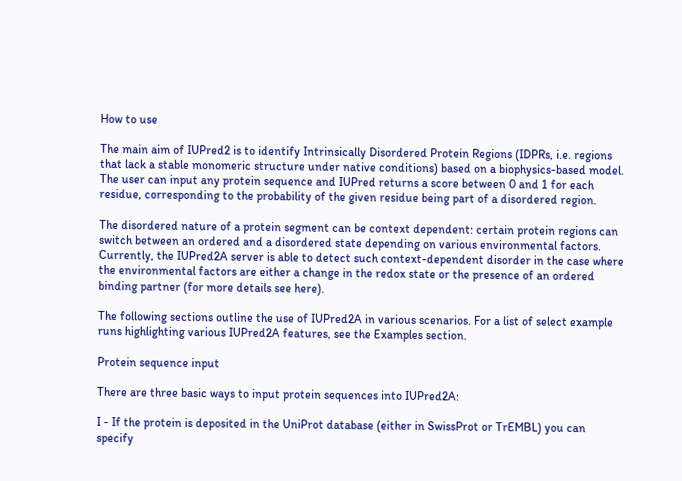How to use

The main aim of IUPred2 is to identify Intrinsically Disordered Protein Regions (IDPRs, i.e. regions that lack a stable monomeric structure under native conditions) based on a biophysics-based model. The user can input any protein sequence and IUPred returns a score between 0 and 1 for each residue, corresponding to the probability of the given residue being part of a disordered region.

The disordered nature of a protein segment can be context dependent: certain protein regions can switch between an ordered and a disordered state depending on various environmental factors. Currently, the IUPred2A server is able to detect such context-dependent disorder in the case where the environmental factors are either a change in the redox state or the presence of an ordered binding partner (for more details see here).

The following sections outline the use of IUPred2A in various scenarios. For a list of select example runs highlighting various IUPred2A features, see the Examples section.

Protein sequence input

There are three basic ways to input protein sequences into IUPred2A:

I - If the protein is deposited in the UniProt database (either in SwissProt or TrEMBL) you can specify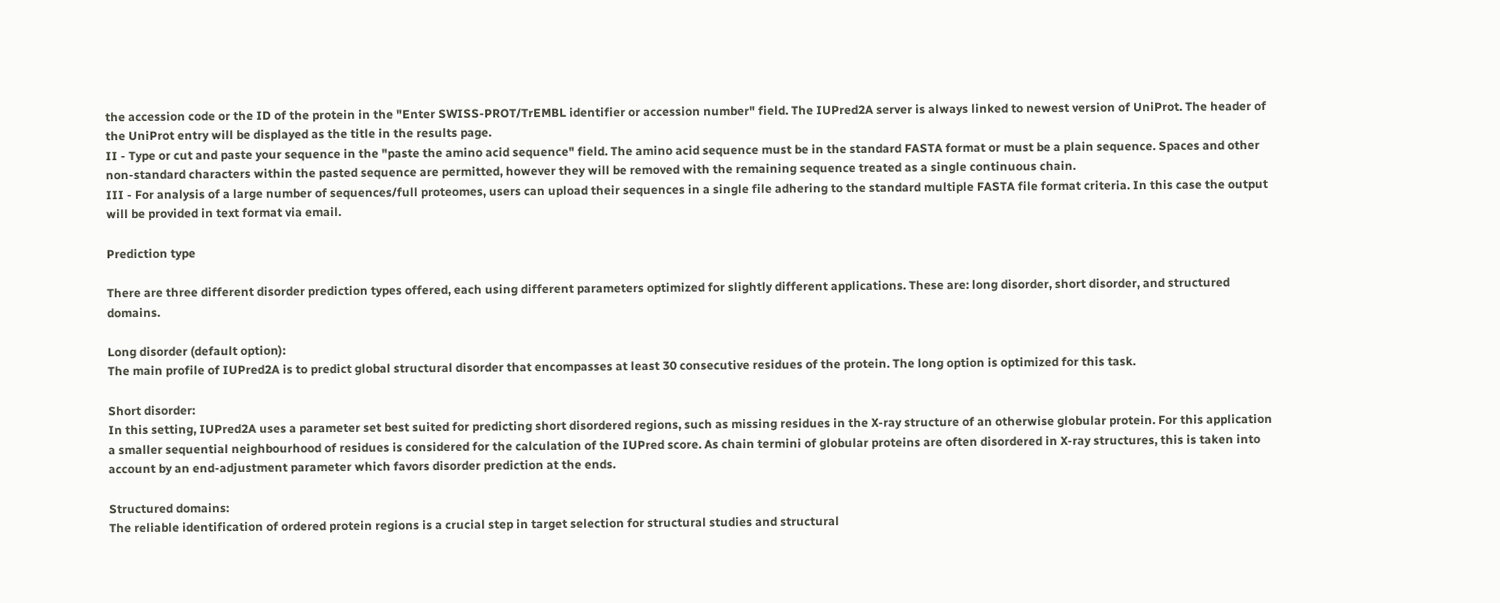the accession code or the ID of the protein in the "Enter SWISS-PROT/TrEMBL identifier or accession number" field. The IUPred2A server is always linked to newest version of UniProt. The header of the UniProt entry will be displayed as the title in the results page.
II - Type or cut and paste your sequence in the "paste the amino acid sequence" field. The amino acid sequence must be in the standard FASTA format or must be a plain sequence. Spaces and other non-standard characters within the pasted sequence are permitted, however they will be removed with the remaining sequence treated as a single continuous chain.
III - For analysis of a large number of sequences/full proteomes, users can upload their sequences in a single file adhering to the standard multiple FASTA file format criteria. In this case the output will be provided in text format via email.

Prediction type

There are three different disorder prediction types offered, each using different parameters optimized for slightly different applications. These are: long disorder, short disorder, and structured domains.

Long disorder (default option):
The main profile of IUPred2A is to predict global structural disorder that encompasses at least 30 consecutive residues of the protein. The long option is optimized for this task.

Short disorder:
In this setting, IUPred2A uses a parameter set best suited for predicting short disordered regions, such as missing residues in the X-ray structure of an otherwise globular protein. For this application a smaller sequential neighbourhood of residues is considered for the calculation of the IUPred score. As chain termini of globular proteins are often disordered in X-ray structures, this is taken into account by an end-adjustment parameter which favors disorder prediction at the ends.

Structured domains:
The reliable identification of ordered protein regions is a crucial step in target selection for structural studies and structural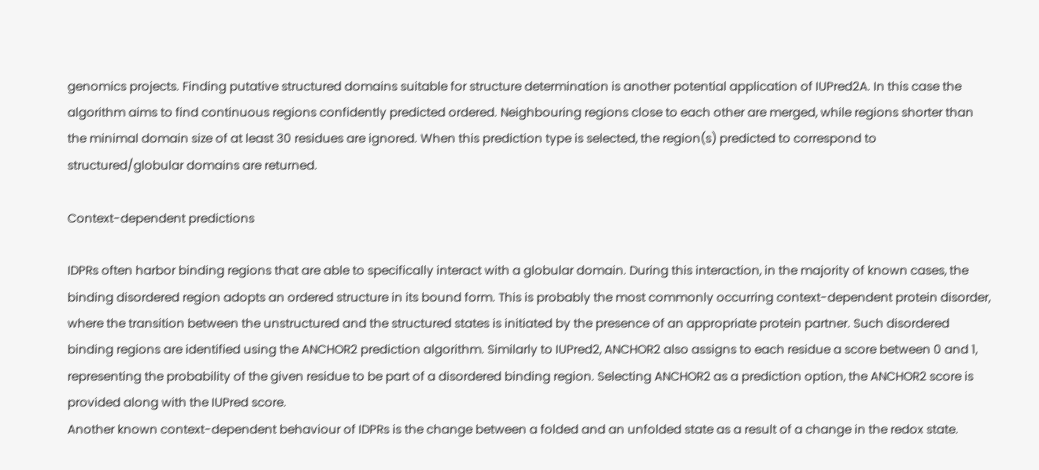genomics projects. Finding putative structured domains suitable for structure determination is another potential application of IUPred2A. In this case the algorithm aims to find continuous regions confidently predicted ordered. Neighbouring regions close to each other are merged, while regions shorter than the minimal domain size of at least 30 residues are ignored. When this prediction type is selected, the region(s) predicted to correspond to structured/globular domains are returned.

Context-dependent predictions

IDPRs often harbor binding regions that are able to specifically interact with a globular domain. During this interaction, in the majority of known cases, the binding disordered region adopts an ordered structure in its bound form. This is probably the most commonly occurring context-dependent protein disorder, where the transition between the unstructured and the structured states is initiated by the presence of an appropriate protein partner. Such disordered binding regions are identified using the ANCHOR2 prediction algorithm. Similarly to IUPred2, ANCHOR2 also assigns to each residue a score between 0 and 1, representing the probability of the given residue to be part of a disordered binding region. Selecting ANCHOR2 as a prediction option, the ANCHOR2 score is provided along with the IUPred score.
Another known context-dependent behaviour of IDPRs is the change between a folded and an unfolded state as a result of a change in the redox state.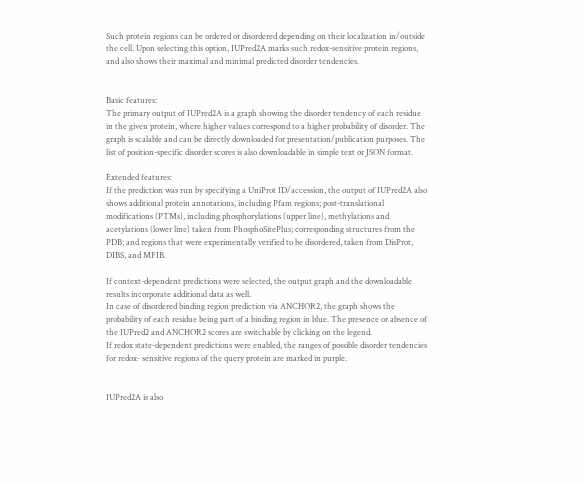Such protein regions can be ordered or disordered depending on their localization in/outside the cell. Upon selecting this option, IUPred2A marks such redox-sensitive protein regions, and also shows their maximal and minimal predicted disorder tendencies.


Basic features:
The primary output of IUPred2A is a graph showing the disorder tendency of each residue in the given protein, where higher values correspond to a higher probability of disorder. The graph is scalable and can be directly downloaded for presentation/publication purposes. The list of position-specific disorder scores is also downloadable in simple text or JSON format.

Extended features:
If the prediction was run by specifying a UniProt ID/accession, the output of IUPred2A also shows additional protein annotations, including Pfam regions; post-translational modifications (PTMs), including phosphorylations (upper line), methylations and acetylations (lower line) taken from PhosphoSitePlus; corresponding structures from the PDB; and regions that were experimentally verified to be disordered, taken from DisProt, DIBS, and MFIB.

If context-dependent predictions were selected, the output graph and the downloadable results incorporate additional data as well.
In case of disordered binding region prediction via ANCHOR2, the graph shows the probability of each residue being part of a binding region in blue. The presence or absence of the IUPred2 and ANCHOR2 scores are switchable by clicking on the legend.
If redox state-dependent predictions were enabled, the ranges of possible disorder tendencies for redox- sensitive regions of the query protein are marked in purple.


IUPred2A is also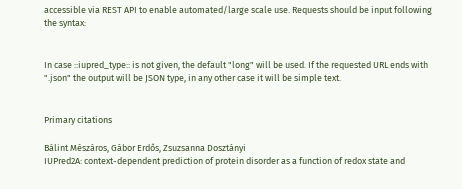accessible via REST API to enable automated/large scale use. Requests should be input following the syntax:


In case ::iupred_type:: is not given, the default "long" will be used. If the requested URL ends with ".json" the output will be JSON type, in any other case it will be simple text.


Primary citations

Bálint Mészáros, Gábor Erdős, Zsuzsanna Dosztányi
IUPred2A: context-dependent prediction of protein disorder as a function of redox state and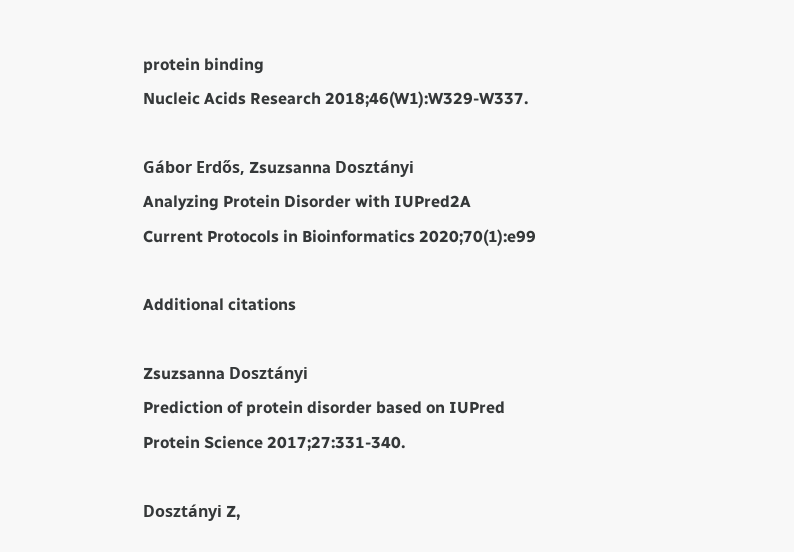protein binding
Nucleic Acids Research 2018;46(W1):W329-W337.

Gábor Erdős, Zsuzsanna Dosztányi
Analyzing Protein Disorder with IUPred2A
Current Protocols in Bioinformatics 2020;70(1):e99

Additional citations

Zsuzsanna Dosztányi
Prediction of protein disorder based on IUPred
Protein Science 2017;27:331-340.

Dosztányi Z,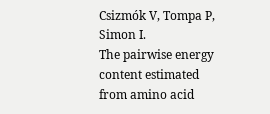Csizmók V, Tompa P, Simon I.
The pairwise energy content estimated from amino acid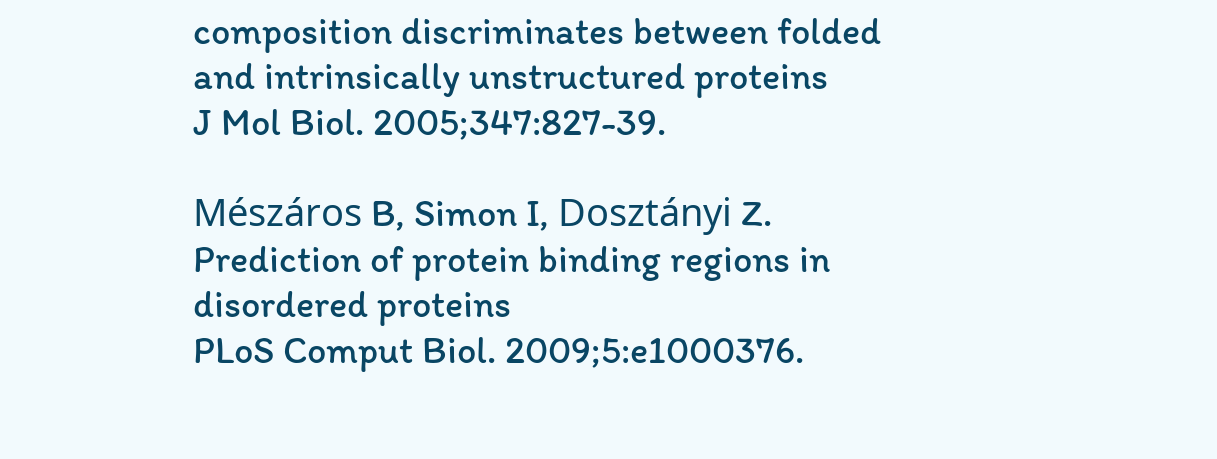composition discriminates between folded and intrinsically unstructured proteins
J Mol Biol. 2005;347:827-39.

Mészáros B, Simon I, Dosztányi Z.
Prediction of protein binding regions in disordered proteins
PLoS Comput Biol. 2009;5:e1000376.